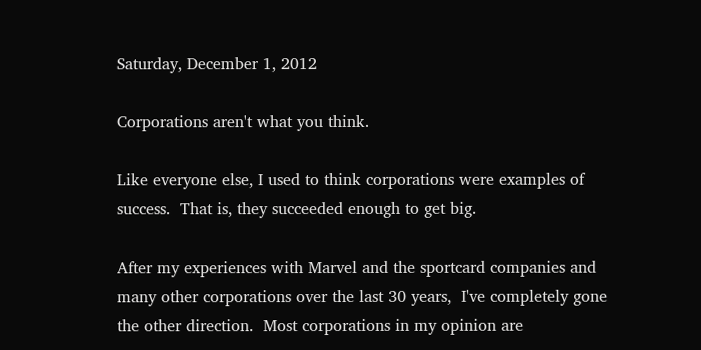Saturday, December 1, 2012

Corporations aren't what you think.

Like everyone else, I used to think corporations were examples of success.  That is, they succeeded enough to get big.

After my experiences with Marvel and the sportcard companies and many other corporations over the last 30 years,  I've completely gone the other direction.  Most corporations in my opinion are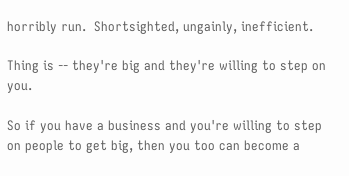horribly run.  Shortsighted, ungainly, inefficient.

Thing is -- they're big and they're willing to step on you.

So if you have a business and you're willing to step on people to get big, then you too can become a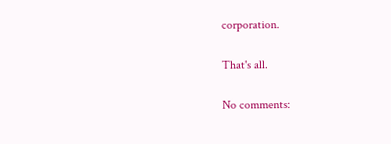corporation.

That's all.

No comments: